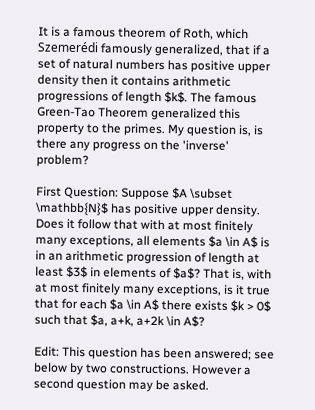It is a famous theorem of Roth, which Szemerédi famously generalized, that if a set of natural numbers has positive upper density then it contains arithmetic progressions of length $k$. The famous Green-Tao Theorem generalized this property to the primes. My question is, is there any progress on the 'inverse' problem?

First Question: Suppose $A \subset \mathbb{N}$ has positive upper density. Does it follow that with at most finitely many exceptions, all elements $a \in A$ is in an arithmetic progression of length at least $3$ in elements of $a$? That is, with at most finitely many exceptions, is it true that for each $a \in A$ there exists $k > 0$ such that $a, a+k, a+2k \in A$?

Edit: This question has been answered; see below by two constructions. However a second question may be asked.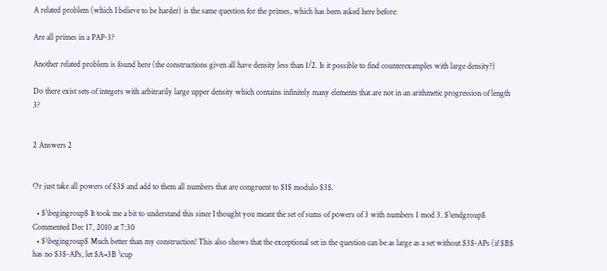A related problem (which I believe to be harder) is the same question for the primes, which has been asked here before:

Are all primes in a PAP-3?

Another related problem is found here (the constructions given all have density less than 1/2. Is it possible to find counterexamples with large density?)

Do there exist sets of integers with arbitrarily large upper density which contains infinitely many elements that are not in an arithmetic progression of length 3?


2 Answers 2


Or just take all powers of $3$ and add to them all numbers that are congruent to $1$ modulo $3$.

  • $\begingroup$ It took me a bit to understand this since I thought you meant the set of sums of powers of 3 with numbers 1 mod 3. $\endgroup$ Commented Dec 17, 2010 at 7:30
  • $\begingroup$ Much better than my construction! This also shows that the exceptional set in the question can be as large as a set without $3$-APs (if $B$ has no $3$-APs, let $A=3B \cup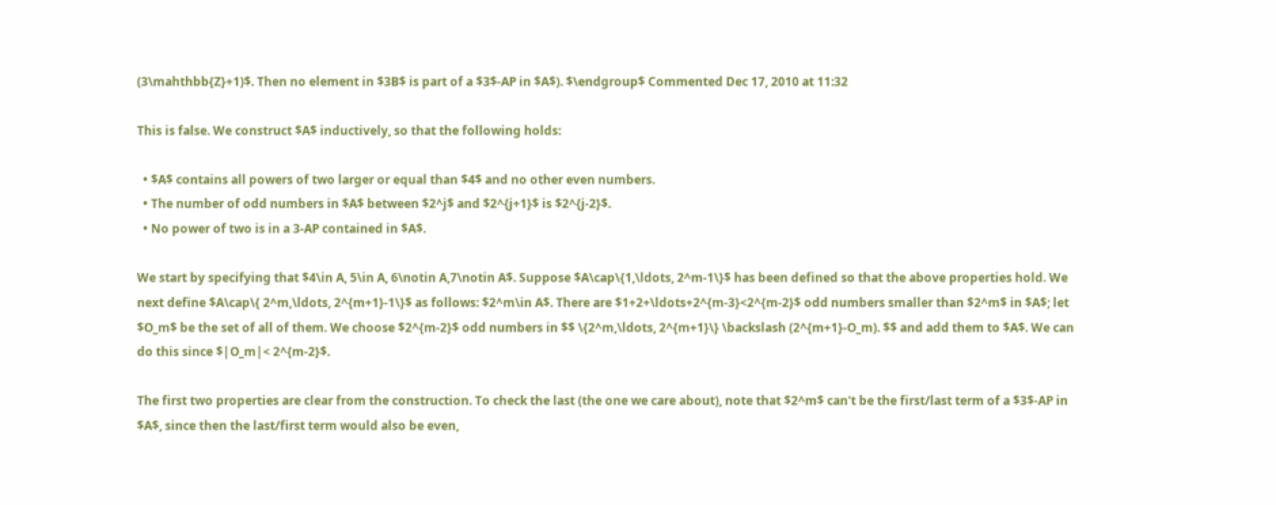(3\mahthbb{Z}+1)$. Then no element in $3B$ is part of a $3$-AP in $A$). $\endgroup$ Commented Dec 17, 2010 at 11:32

This is false. We construct $A$ inductively, so that the following holds:

  • $A$ contains all powers of two larger or equal than $4$ and no other even numbers.
  • The number of odd numbers in $A$ between $2^j$ and $2^{j+1}$ is $2^{j-2}$.
  • No power of two is in a 3-AP contained in $A$.

We start by specifying that $4\in A, 5\in A, 6\notin A,7\notin A$. Suppose $A\cap\{1,\ldots, 2^m-1\}$ has been defined so that the above properties hold. We next define $A\cap\{ 2^m,\ldots, 2^{m+1}-1\}$ as follows: $2^m\in A$. There are $1+2+\ldots+2^{m-3}<2^{m-2}$ odd numbers smaller than $2^m$ in $A$; let $O_m$ be the set of all of them. We choose $2^{m-2}$ odd numbers in $$ \{2^m,\ldots, 2^{m+1}\} \backslash (2^{m+1}-O_m). $$ and add them to $A$. We can do this since $|O_m|< 2^{m-2}$.

The first two properties are clear from the construction. To check the last (the one we care about), note that $2^m$ can't be the first/last term of a $3$-AP in $A$, since then the last/first term would also be even,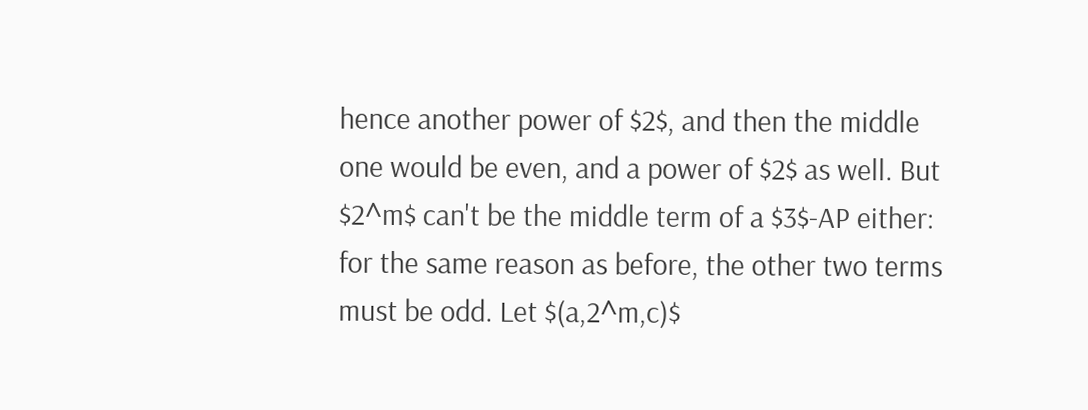hence another power of $2$, and then the middle one would be even, and a power of $2$ as well. But $2^m$ can't be the middle term of a $3$-AP either: for the same reason as before, the other two terms must be odd. Let $(a,2^m,c)$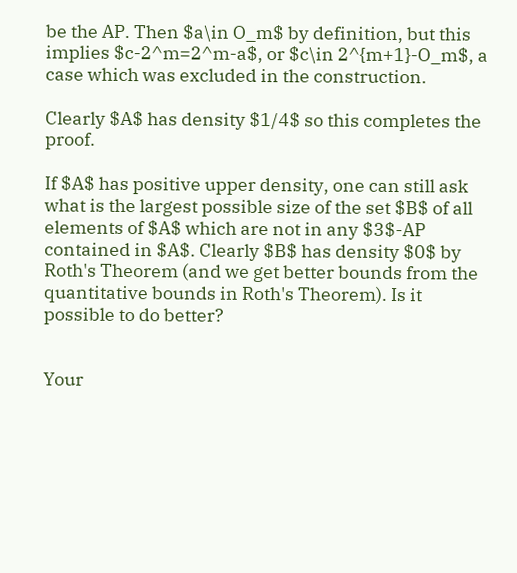be the AP. Then $a\in O_m$ by definition, but this implies $c-2^m=2^m-a$, or $c\in 2^{m+1}-O_m$, a case which was excluded in the construction.

Clearly $A$ has density $1/4$ so this completes the proof.

If $A$ has positive upper density, one can still ask what is the largest possible size of the set $B$ of all elements of $A$ which are not in any $3$-AP contained in $A$. Clearly $B$ has density $0$ by Roth's Theorem (and we get better bounds from the quantitative bounds in Roth's Theorem). Is it possible to do better?


Your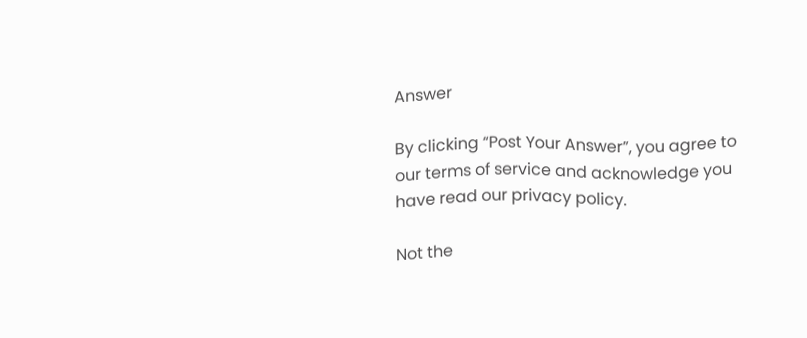Answer

By clicking “Post Your Answer”, you agree to our terms of service and acknowledge you have read our privacy policy.

Not the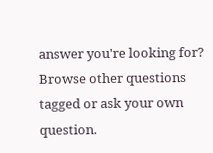answer you're looking for? Browse other questions tagged or ask your own question.